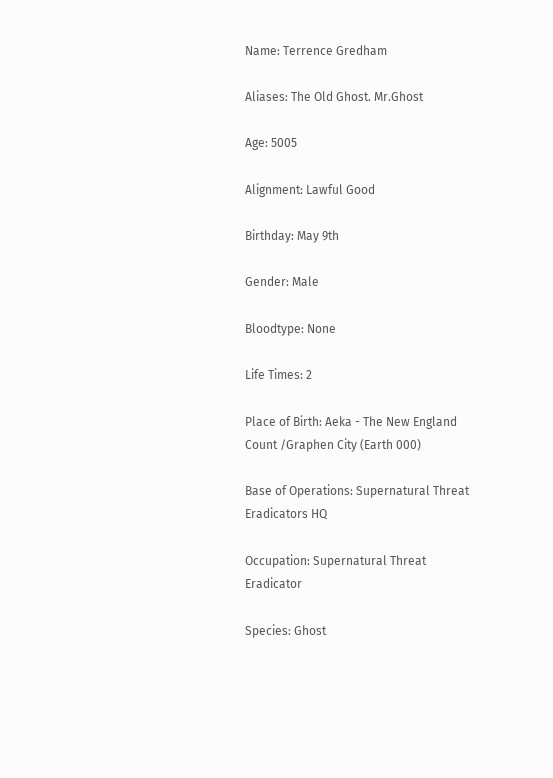Name: Terrence Gredham

Aliases: The Old Ghost. Mr.Ghost

Age: 5005

Alignment: Lawful Good

Birthday: May 9th

Gender: Male

Bloodtype: None

Life Times: 2

Place of Birth: Aeka - The New England Count /Graphen City (Earth 000)

Base of Operations: Supernatural Threat Eradicators HQ

Occupation: Supernatural Threat Eradicator

Species: Ghost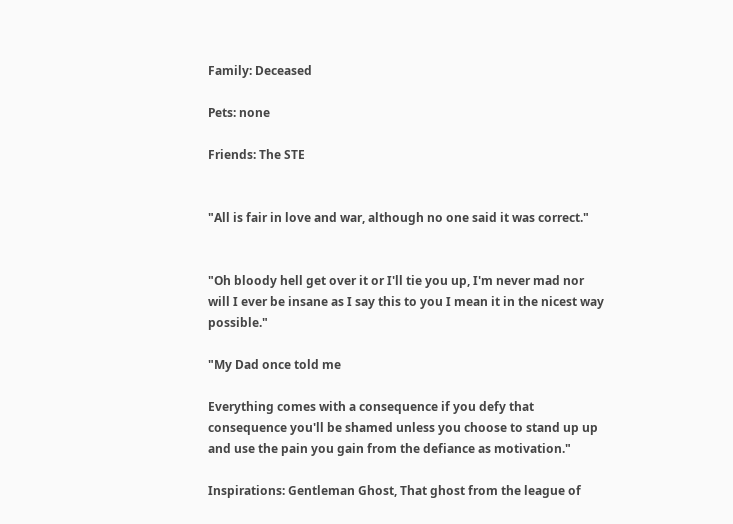Family: Deceased

Pets: none

Friends: The STE


"All is fair in love and war, although no one said it was correct."


"Oh bloody hell get over it or I'll tie you up, I'm never mad nor will I ever be insane as I say this to you I mean it in the nicest way possible."

"My Dad once told me

Everything comes with a consequence if you defy that consequence you'll be shamed unless you choose to stand up up and use the pain you gain from the defiance as motivation."

Inspirations: Gentleman Ghost, That ghost from the league of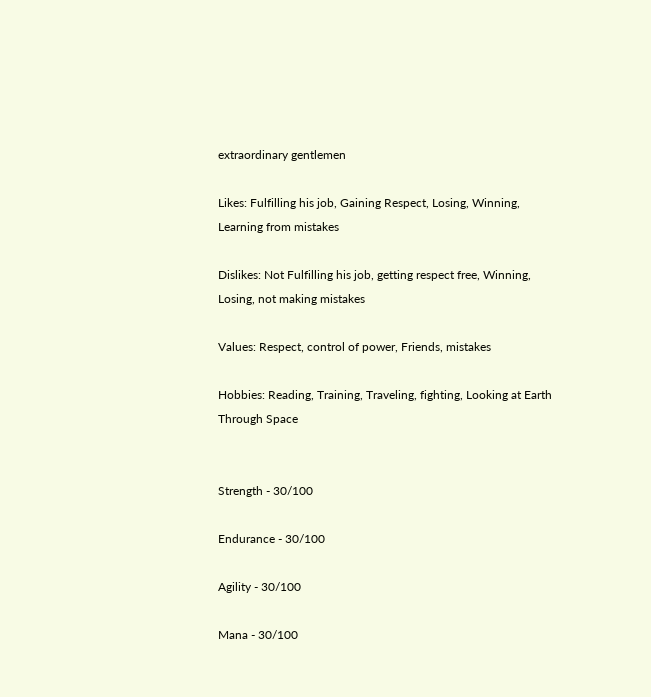extraordinary gentlemen

Likes: Fulfilling his job, Gaining Respect, Losing, Winning, Learning from mistakes

Dislikes: Not Fulfilling his job, getting respect free, Winning, Losing, not making mistakes

Values: Respect, control of power, Friends, mistakes

Hobbies: Reading, Training, Traveling, fighting, Looking at Earth Through Space


Strength - 30/100

Endurance - 30/100

Agility - 30/100

Mana - 30/100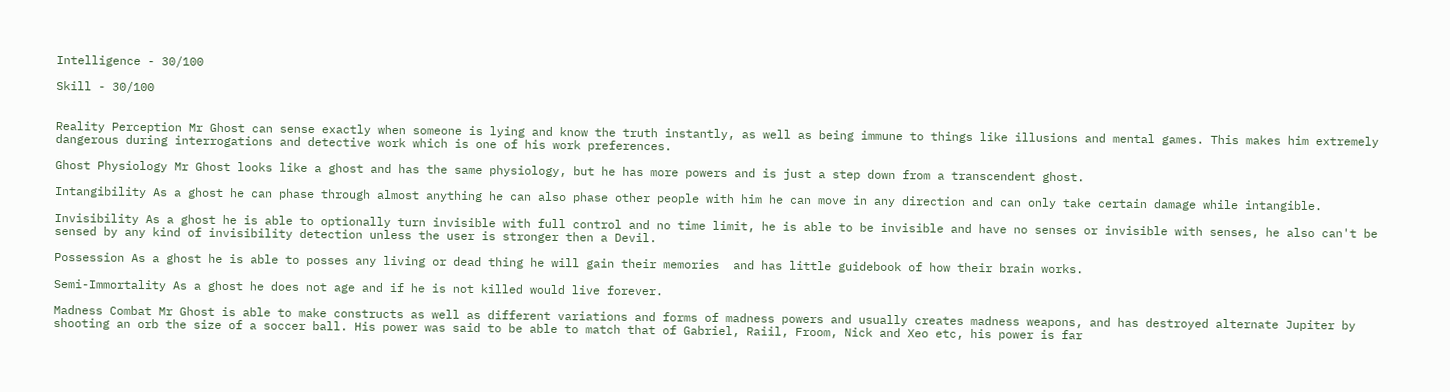Intelligence - 30/100

Skill - 30/100


Reality Perception Mr Ghost can sense exactly when someone is lying and know the truth instantly, as well as being immune to things like illusions and mental games. This makes him extremely dangerous during interrogations and detective work which is one of his work preferences.

Ghost Physiology Mr Ghost looks like a ghost and has the same physiology, but he has more powers and is just a step down from a transcendent ghost.

Intangibility As a ghost he can phase through almost anything he can also phase other people with him he can move in any direction and can only take certain damage while intangible.

Invisibility As a ghost he is able to optionally turn invisible with full control and no time limit, he is able to be invisible and have no senses or invisible with senses, he also can't be sensed by any kind of invisibility detection unless the user is stronger then a Devil.

Possession As a ghost he is able to posses any living or dead thing he will gain their memories  and has little guidebook of how their brain works.

Semi-Immortality As a ghost he does not age and if he is not killed would live forever.

Madness Combat Mr Ghost is able to make constructs as well as different variations and forms of madness powers and usually creates madness weapons, and has destroyed alternate Jupiter by shooting an orb the size of a soccer ball. His power was said to be able to match that of Gabriel, Raiil, Froom, Nick and Xeo etc, his power is far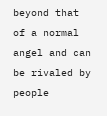beyond that of a normal angel and can be rivaled by people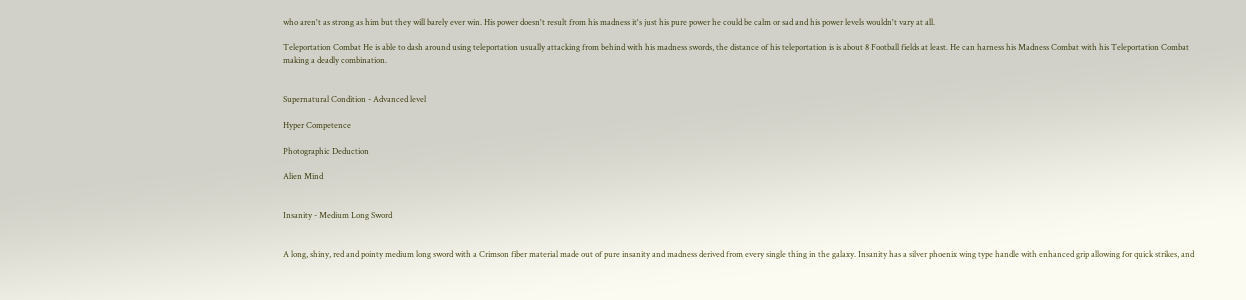who aren't as strong as him but they will barely ever win. His power doesn't result from his madness it's just his pure power he could be calm or sad and his power levels wouldn't vary at all.

Teleportation Combat He is able to dash around using teleportation usually attacking from behind with his madness swords, the distance of his teleportation is is about 8 Football fields at least. He can harness his Madness Combat with his Teleportation Combat making a deadly combination.


Supernatural Condition - Advanced level

Hyper Competence

Photographic Deduction

Alien Mind


Insanity - Medium Long Sword


A long, shiny, red and pointy medium long sword with a Crimson fiber material made out of pure insanity and madness derived from every single thing in the galaxy. Insanity has a silver phoenix wing type handle with enhanced grip allowing for quick strikes, and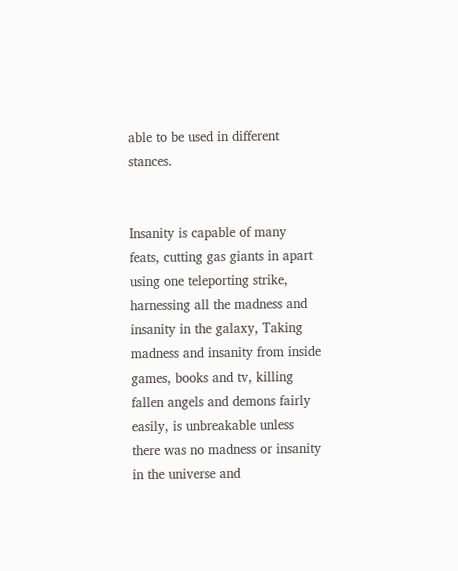able to be used in different stances.


Insanity is capable of many feats, cutting gas giants in apart using one teleporting strike, harnessing all the madness and insanity in the galaxy, Taking madness and insanity from inside games, books and tv, killing fallen angels and demons fairly easily, is unbreakable unless there was no madness or insanity in the universe and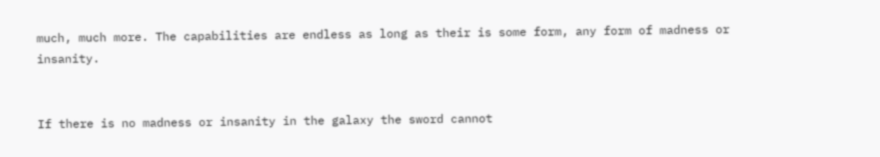much, much more. The capabilities are endless as long as their is some form, any form of madness or insanity.


If there is no madness or insanity in the galaxy the sword cannot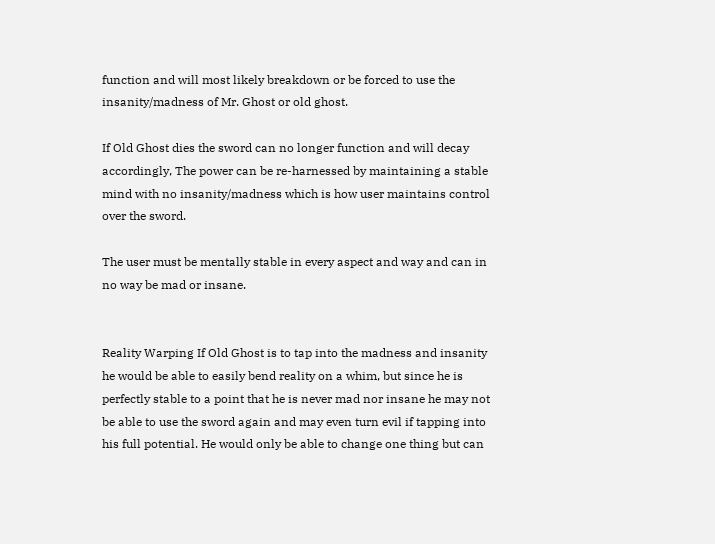function and will most likely breakdown or be forced to use the insanity/madness of Mr. Ghost or old ghost.

If Old Ghost dies the sword can no longer function and will decay accordingly, The power can be re-harnessed by maintaining a stable mind with no insanity/madness which is how user maintains control over the sword.

The user must be mentally stable in every aspect and way and can in no way be mad or insane.


Reality Warping If Old Ghost is to tap into the madness and insanity he would be able to easily bend reality on a whim, but since he is perfectly stable to a point that he is never mad nor insane he may not be able to use the sword again and may even turn evil if tapping into his full potential. He would only be able to change one thing but can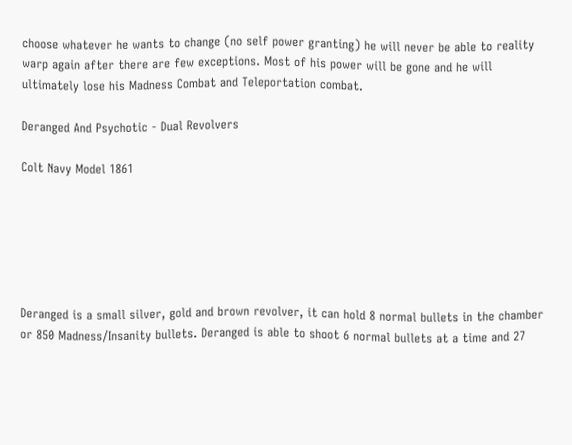choose whatever he wants to change (no self power granting) he will never be able to reality warp again after there are few exceptions. Most of his power will be gone and he will ultimately lose his Madness Combat and Teleportation combat.

Deranged And Psychotic - Dual Revolvers

Colt Navy Model 1861






Deranged is a small silver, gold and brown revolver, it can hold 8 normal bullets in the chamber or 850 Madness/Insanity bullets. Deranged is able to shoot 6 normal bullets at a time and 27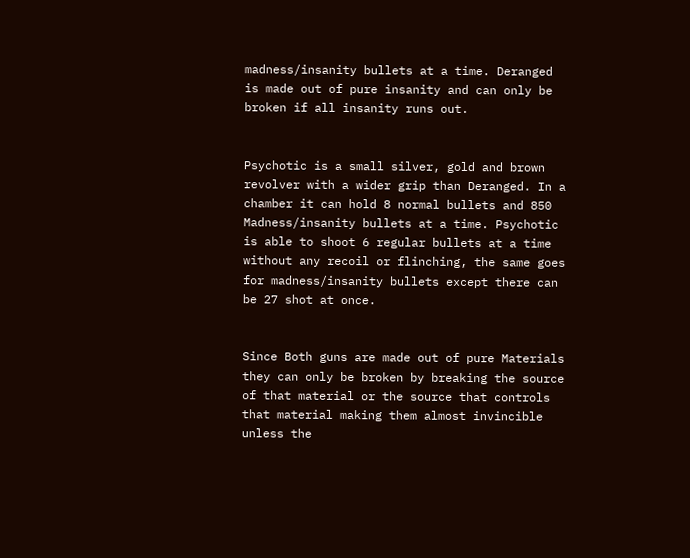madness/insanity bullets at a time. Deranged is made out of pure insanity and can only be broken if all insanity runs out.


Psychotic is a small silver, gold and brown revolver with a wider grip than Deranged. In a chamber it can hold 8 normal bullets and 850 Madness/insanity bullets at a time. Psychotic is able to shoot 6 regular bullets at a time without any recoil or flinching, the same goes for madness/insanity bullets except there can be 27 shot at once.


Since Both guns are made out of pure Materials they can only be broken by breaking the source of that material or the source that controls that material making them almost invincible unless the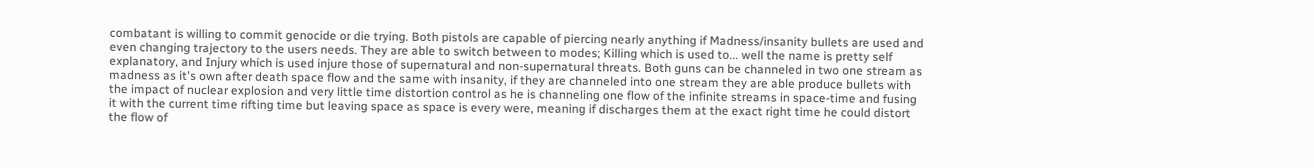combatant is willing to commit genocide or die trying. Both pistols are capable of piercing nearly anything if Madness/insanity bullets are used and even changing trajectory to the users needs. They are able to switch between to modes; Killing which is used to... well the name is pretty self explanatory, and Injury which is used injure those of supernatural and non-supernatural threats. Both guns can be channeled in two one stream as madness as it's own after death space flow and the same with insanity, if they are channeled into one stream they are able produce bullets with the impact of nuclear explosion and very little time distortion control as he is channeling one flow of the infinite streams in space-time and fusing it with the current time rifting time but leaving space as space is every were, meaning if discharges them at the exact right time he could distort the flow of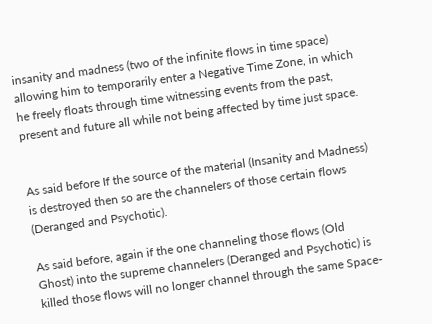insanity and madness (two of the infinite flows in time space) allowing him to temporarily enter a Negative Time Zone, in which he freely floats through time witnessing events from the past, present and future all while not being affected by time just space.


As said before If the source of the material (Insanity and Madness) is destroyed then so are the channelers of those certain flows (Deranged and Psychotic).

As said before, again if the one channeling those flows (Old Ghost) into the supreme channelers (Deranged and Psychotic) is killed those flows will no longer channel through the same Space-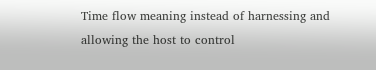Time flow meaning instead of harnessing and allowing the host to control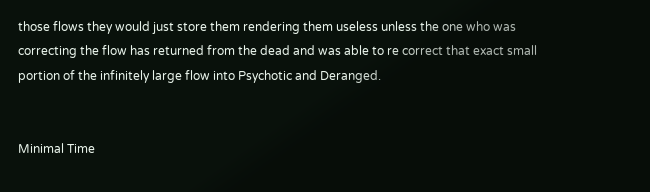those flows they would just store them rendering them useless unless the one who was correcting the flow has returned from the dead and was able to re correct that exact small portion of the infinitely large flow into Psychotic and Deranged.


Minimal Time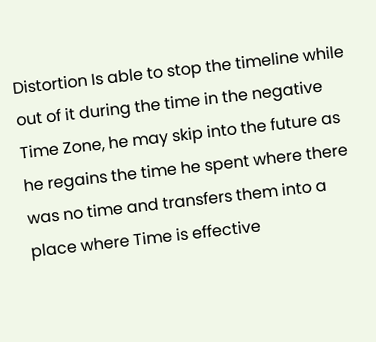Distortion Is able to stop the timeline while out of it during the time in the negative Time Zone, he may skip into the future as he regains the time he spent where there was no time and transfers them into a place where Time is effective